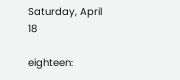Saturday, April 18

eighteen: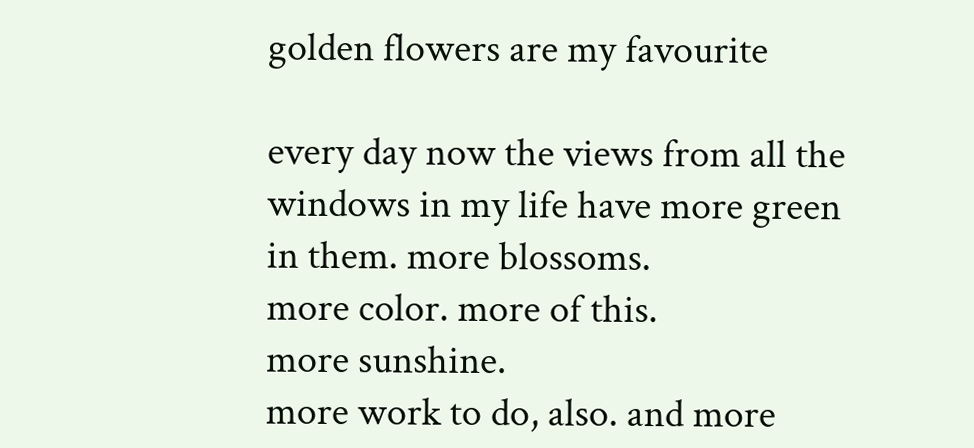golden flowers are my favourite

every day now the views from all the windows in my life have more green in them. more blossoms.
more color. more of this.
more sunshine.
more work to do, also. and more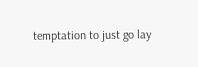temptation to just go lay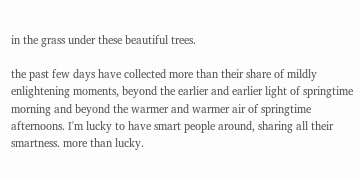in the grass under these beautiful trees.

the past few days have collected more than their share of mildly enlightening moments, beyond the earlier and earlier light of springtime morning and beyond the warmer and warmer air of springtime afternoons. I'm lucky to have smart people around, sharing all their smartness. more than lucky.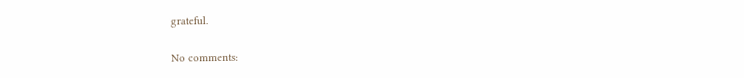grateful.

No comments: